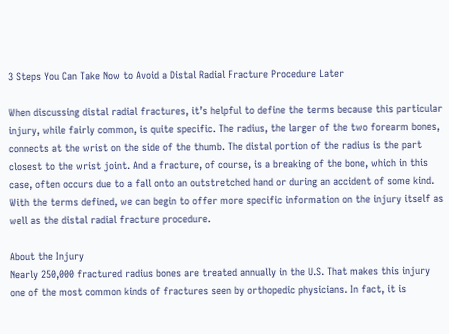3 Steps You Can Take Now to Avoid a Distal Radial Fracture Procedure Later

When discussing distal radial fractures, it’s helpful to define the terms because this particular injury, while fairly common, is quite specific. The radius, the larger of the two forearm bones, connects at the wrist on the side of the thumb. The distal portion of the radius is the part closest to the wrist joint. And a fracture, of course, is a breaking of the bone, which in this case, often occurs due to a fall onto an outstretched hand or during an accident of some kind. With the terms defined, we can begin to offer more specific information on the injury itself as well as the distal radial fracture procedure.

About the Injury
Nearly 250,000 fractured radius bones are treated annually in the U.S. That makes this injury one of the most common kinds of fractures seen by orthopedic physicians. In fact, it is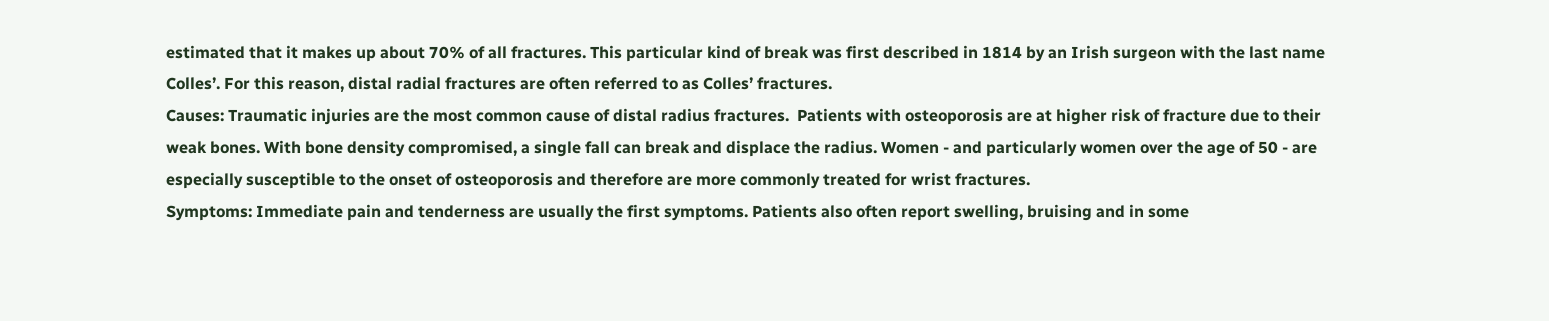estimated that it makes up about 70% of all fractures. This particular kind of break was first described in 1814 by an Irish surgeon with the last name Colles’. For this reason, distal radial fractures are often referred to as Colles’ fractures.
Causes: Traumatic injuries are the most common cause of distal radius fractures.  Patients with osteoporosis are at higher risk of fracture due to their weak bones. With bone density compromised, a single fall can break and displace the radius. Women - and particularly women over the age of 50 - are especially susceptible to the onset of osteoporosis and therefore are more commonly treated for wrist fractures.
Symptoms: Immediate pain and tenderness are usually the first symptoms. Patients also often report swelling, bruising and in some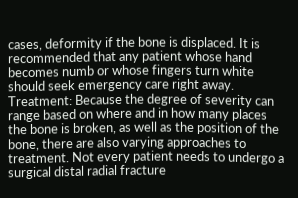cases, deformity if the bone is displaced. It is recommended that any patient whose hand becomes numb or whose fingers turn white should seek emergency care right away.
Treatment: Because the degree of severity can range based on where and in how many places the bone is broken, as well as the position of the bone, there are also varying approaches to treatment. Not every patient needs to undergo a surgical distal radial fracture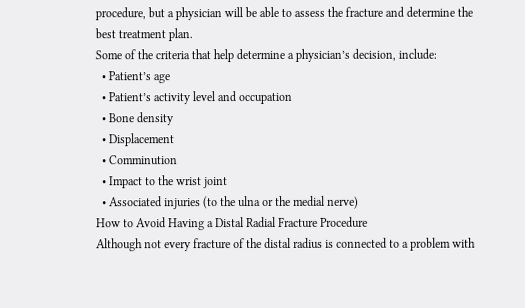procedure, but a physician will be able to assess the fracture and determine the best treatment plan.
Some of the criteria that help determine a physician’s decision, include:
  • Patient’s age
  • Patient’s activity level and occupation
  • Bone density
  • Displacement
  • Comminution
  • Impact to the wrist joint
  • Associated injuries (to the ulna or the medial nerve)
How to Avoid Having a Distal Radial Fracture Procedure
Although not every fracture of the distal radius is connected to a problem with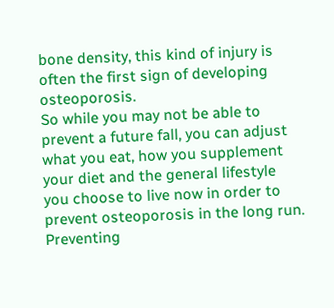bone density, this kind of injury is often the first sign of developing osteoporosis.
So while you may not be able to prevent a future fall, you can adjust what you eat, how you supplement your diet and the general lifestyle you choose to live now in order to prevent osteoporosis in the long run. Preventing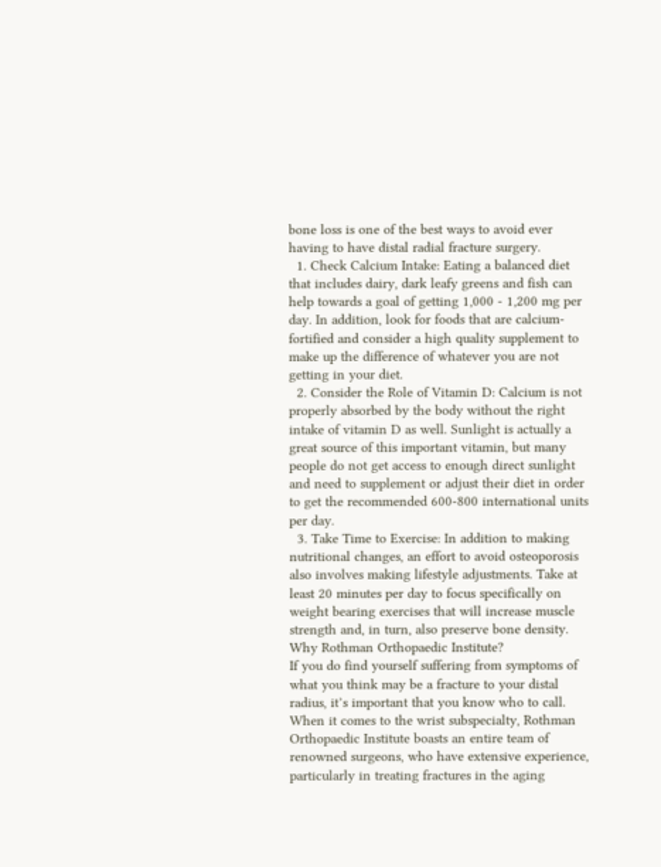bone loss is one of the best ways to avoid ever having to have distal radial fracture surgery.
  1. Check Calcium Intake: Eating a balanced diet that includes dairy, dark leafy greens and fish can help towards a goal of getting 1,000 - 1,200 mg per day. In addition, look for foods that are calcium-fortified and consider a high quality supplement to make up the difference of whatever you are not getting in your diet.
  2. Consider the Role of Vitamin D: Calcium is not properly absorbed by the body without the right intake of vitamin D as well. Sunlight is actually a great source of this important vitamin, but many people do not get access to enough direct sunlight and need to supplement or adjust their diet in order to get the recommended 600-800 international units per day.
  3. Take Time to Exercise: In addition to making nutritional changes, an effort to avoid osteoporosis also involves making lifestyle adjustments. Take at least 20 minutes per day to focus specifically on weight bearing exercises that will increase muscle strength and, in turn, also preserve bone density.
Why Rothman Orthopaedic Institute?
If you do find yourself suffering from symptoms of what you think may be a fracture to your distal radius, it’s important that you know who to call. When it comes to the wrist subspecialty, Rothman Orthopaedic Institute boasts an entire team of renowned surgeons, who have extensive experience, particularly in treating fractures in the aging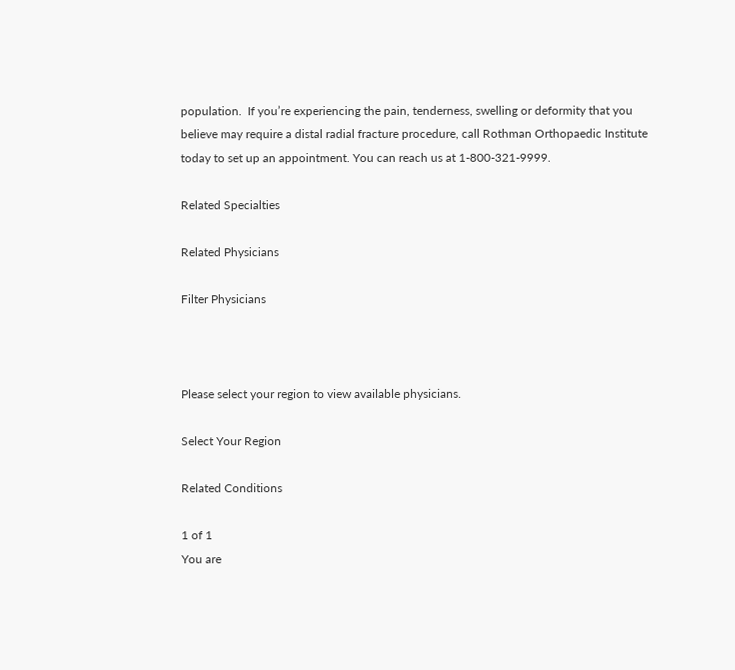population.  If you’re experiencing the pain, tenderness, swelling or deformity that you believe may require a distal radial fracture procedure, call Rothman Orthopaedic Institute today to set up an appointment. You can reach us at 1-800-321-9999.

Related Specialties

Related Physicians

Filter Physicians



Please select your region to view available physicians.

Select Your Region

Related Conditions

1 of 1
You are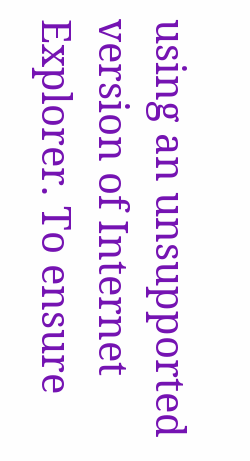using an unsupported version of Internet Explorer. To ensure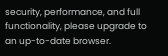security, performance, and full functionality, please upgrade to an up-to-date browser.